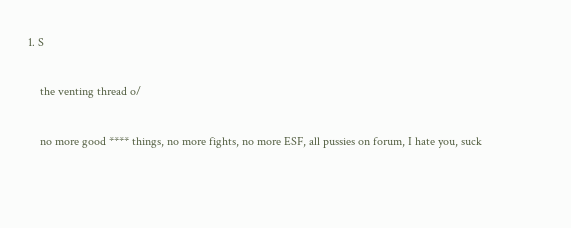1. S

    the venting thread o/

    no more good **** things, no more fights, no more ESF, all pussies on forum, I hate you, suck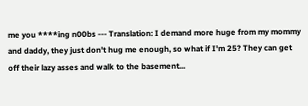me you ****ing n00bs --- Translation: I demand more huge from my mommy and daddy, they just don't hug me enough, so what if I'm 25? They can get off their lazy asses and walk to the basement...